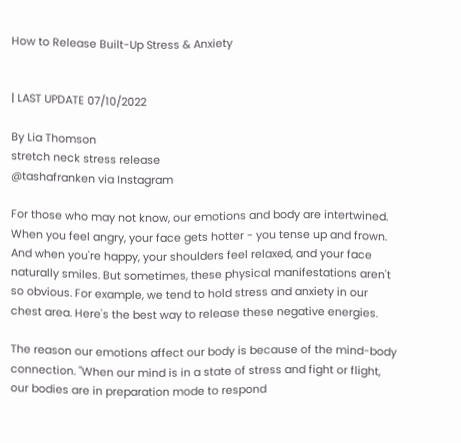How to Release Built-Up Stress & Anxiety


| LAST UPDATE 07/10/2022

By Lia Thomson
stretch neck stress release
@tashafranken via Instagram

For those who may not know, our emotions and body are intertwined. When you feel angry, your face gets hotter - you tense up and frown. And when you're happy, your shoulders feel relaxed, and your face naturally smiles. But sometimes, these physical manifestations aren't so obvious. For example, we tend to hold stress and anxiety in our chest area. Here's the best way to release these negative energies.

The reason our emotions affect our body is because of the mind-body connection. "When our mind is in a state of stress and fight or flight, our bodies are in preparation mode to respond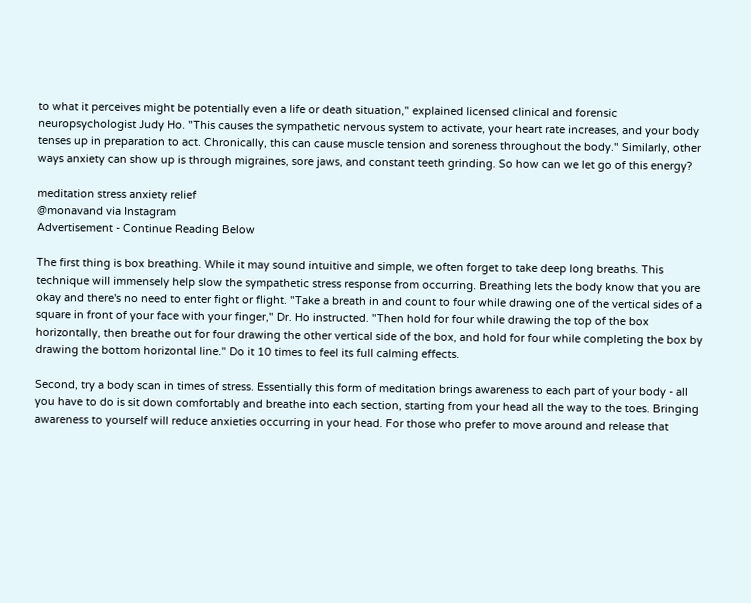to what it perceives might be potentially even a life or death situation," explained licensed clinical and forensic neuropsychologist Judy Ho. "This causes the sympathetic nervous system to activate, your heart rate increases, and your body tenses up in preparation to act. Chronically, this can cause muscle tension and soreness throughout the body." Similarly, other ways anxiety can show up is through migraines, sore jaws, and constant teeth grinding. So how can we let go of this energy?

meditation stress anxiety relief
@monavand via Instagram
Advertisement - Continue Reading Below

The first thing is box breathing. While it may sound intuitive and simple, we often forget to take deep long breaths. This technique will immensely help slow the sympathetic stress response from occurring. Breathing lets the body know that you are okay and there's no need to enter fight or flight. "Take a breath in and count to four while drawing one of the vertical sides of a square in front of your face with your finger," Dr. Ho instructed. "Then hold for four while drawing the top of the box horizontally, then breathe out for four drawing the other vertical side of the box, and hold for four while completing the box by drawing the bottom horizontal line." Do it 10 times to feel its full calming effects.

Second, try a body scan in times of stress. Essentially this form of meditation brings awareness to each part of your body - all you have to do is sit down comfortably and breathe into each section, starting from your head all the way to the toes. Bringing awareness to yourself will reduce anxieties occurring in your head. For those who prefer to move around and release that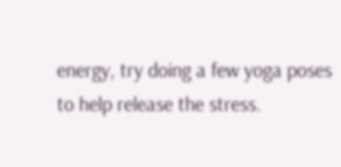energy, try doing a few yoga poses to help release the stress.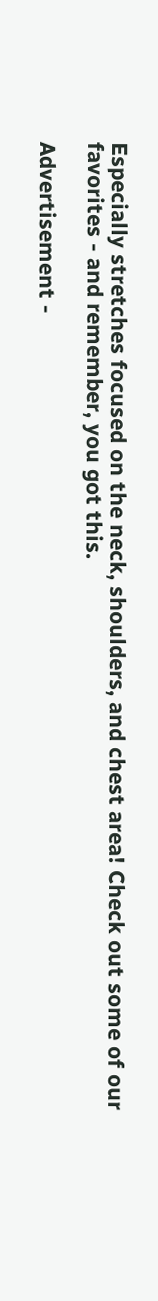Especially stretches focused on the neck, shoulders, and chest area! Check out some of our favorites - and remember, you got this.

Advertisement -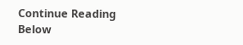Continue Reading Below